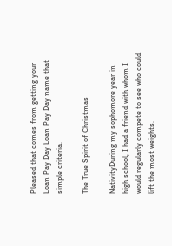Pleased that comes from getting your Loan Pay Day Loan Pay Day name that simple criteria.

The True Spirit of Christmas

NativityDuring my sophomore year in high school, I had a friend with whom I would regularly compete to see who could lift the most weights.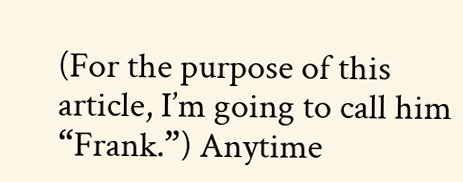(For the purpose of this article, I’m going to call him “Frank.”) Anytime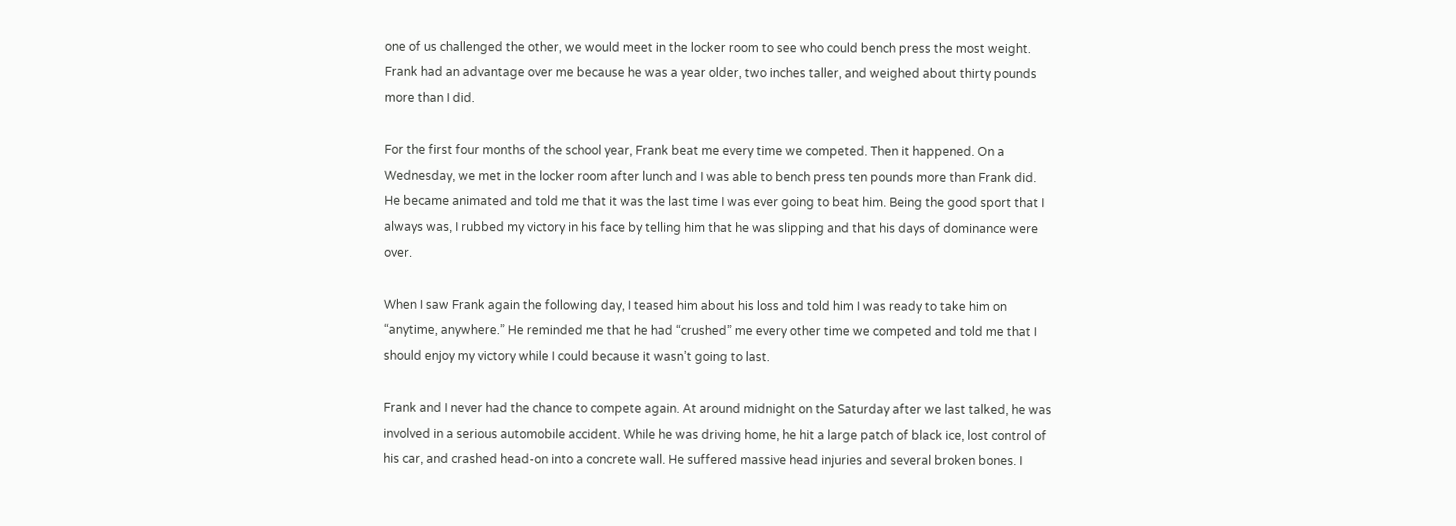one of us challenged the other, we would meet in the locker room to see who could bench press the most weight. Frank had an advantage over me because he was a year older, two inches taller, and weighed about thirty pounds more than I did.

For the first four months of the school year, Frank beat me every time we competed. Then it happened. On a Wednesday, we met in the locker room after lunch and I was able to bench press ten pounds more than Frank did. He became animated and told me that it was the last time I was ever going to beat him. Being the good sport that I always was, I rubbed my victory in his face by telling him that he was slipping and that his days of dominance were over.

When I saw Frank again the following day, I teased him about his loss and told him I was ready to take him on “anytime, anywhere.” He reminded me that he had “crushed” me every other time we competed and told me that I should enjoy my victory while I could because it wasn’t going to last.

Frank and I never had the chance to compete again. At around midnight on the Saturday after we last talked, he was involved in a serious automobile accident. While he was driving home, he hit a large patch of black ice, lost control of his car, and crashed head-on into a concrete wall. He suffered massive head injuries and several broken bones. I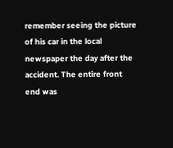remember seeing the picture of his car in the local newspaper the day after the accident. The entire front end was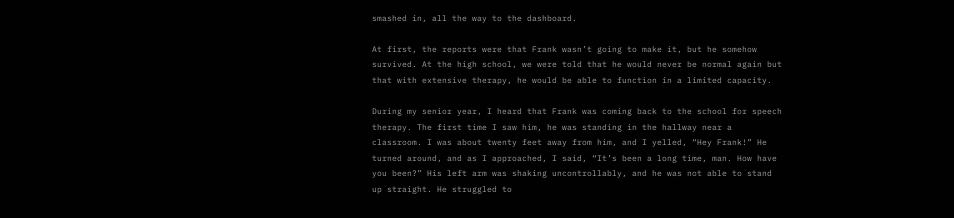smashed in, all the way to the dashboard.

At first, the reports were that Frank wasn’t going to make it, but he somehow survived. At the high school, we were told that he would never be normal again but that with extensive therapy, he would be able to function in a limited capacity.

During my senior year, I heard that Frank was coming back to the school for speech therapy. The first time I saw him, he was standing in the hallway near a classroom. I was about twenty feet away from him, and I yelled, “Hey Frank!” He turned around, and as I approached, I said, “It’s been a long time, man. How have you been?” His left arm was shaking uncontrollably, and he was not able to stand up straight. He struggled to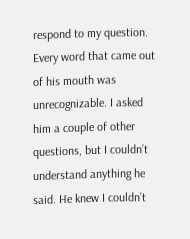respond to my question. Every word that came out of his mouth was unrecognizable. I asked him a couple of other questions, but I couldn’t understand anything he said. He knew I couldn’t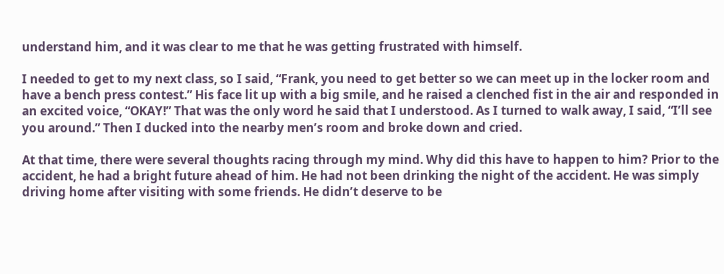understand him, and it was clear to me that he was getting frustrated with himself.

I needed to get to my next class, so I said, “Frank, you need to get better so we can meet up in the locker room and have a bench press contest.” His face lit up with a big smile, and he raised a clenched fist in the air and responded in an excited voice, “OKAY!” That was the only word he said that I understood. As I turned to walk away, I said, “I’ll see you around.” Then I ducked into the nearby men’s room and broke down and cried.

At that time, there were several thoughts racing through my mind. Why did this have to happen to him? Prior to the accident, he had a bright future ahead of him. He had not been drinking the night of the accident. He was simply driving home after visiting with some friends. He didn’t deserve to be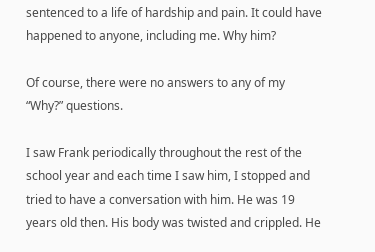sentenced to a life of hardship and pain. It could have happened to anyone, including me. Why him?

Of course, there were no answers to any of my “Why?” questions.

I saw Frank periodically throughout the rest of the school year and each time I saw him, I stopped and tried to have a conversation with him. He was 19 years old then. His body was twisted and crippled. He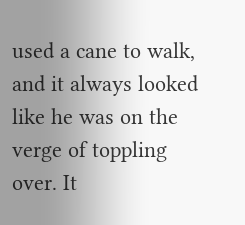used a cane to walk, and it always looked like he was on the verge of toppling over. It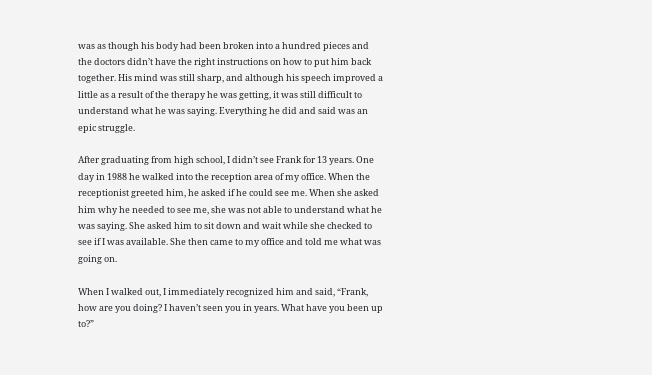was as though his body had been broken into a hundred pieces and the doctors didn’t have the right instructions on how to put him back together. His mind was still sharp, and although his speech improved a little as a result of the therapy he was getting, it was still difficult to understand what he was saying. Everything he did and said was an epic struggle.

After graduating from high school, I didn’t see Frank for 13 years. One day in 1988 he walked into the reception area of my office. When the receptionist greeted him, he asked if he could see me. When she asked him why he needed to see me, she was not able to understand what he was saying. She asked him to sit down and wait while she checked to see if I was available. She then came to my office and told me what was going on.

When I walked out, I immediately recognized him and said, “Frank, how are you doing? I haven’t seen you in years. What have you been up to?”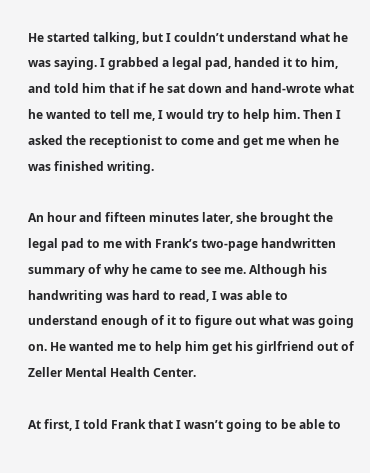He started talking, but I couldn’t understand what he was saying. I grabbed a legal pad, handed it to him, and told him that if he sat down and hand-wrote what he wanted to tell me, I would try to help him. Then I asked the receptionist to come and get me when he was finished writing.

An hour and fifteen minutes later, she brought the legal pad to me with Frank’s two-page handwritten summary of why he came to see me. Although his handwriting was hard to read, I was able to understand enough of it to figure out what was going on. He wanted me to help him get his girlfriend out of Zeller Mental Health Center.

At first, I told Frank that I wasn’t going to be able to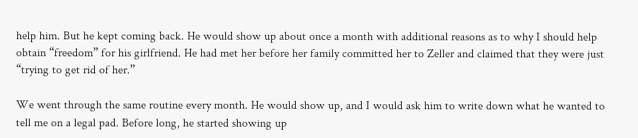help him. But he kept coming back. He would show up about once a month with additional reasons as to why I should help obtain “freedom” for his girlfriend. He had met her before her family committed her to Zeller and claimed that they were just “trying to get rid of her.”

We went through the same routine every month. He would show up, and I would ask him to write down what he wanted to tell me on a legal pad. Before long, he started showing up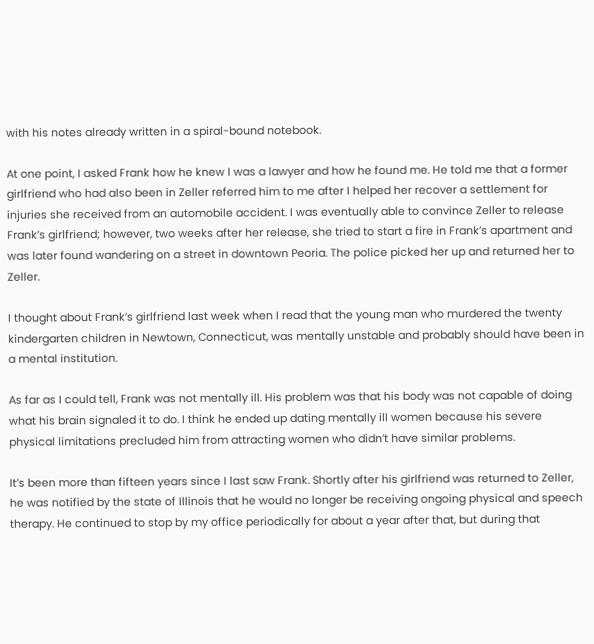with his notes already written in a spiral-bound notebook.

At one point, I asked Frank how he knew I was a lawyer and how he found me. He told me that a former girlfriend who had also been in Zeller referred him to me after I helped her recover a settlement for injuries she received from an automobile accident. I was eventually able to convince Zeller to release Frank’s girlfriend; however, two weeks after her release, she tried to start a fire in Frank’s apartment and was later found wandering on a street in downtown Peoria. The police picked her up and returned her to Zeller.

I thought about Frank’s girlfriend last week when I read that the young man who murdered the twenty kindergarten children in Newtown, Connecticut, was mentally unstable and probably should have been in a mental institution.

As far as I could tell, Frank was not mentally ill. His problem was that his body was not capable of doing what his brain signaled it to do. I think he ended up dating mentally ill women because his severe physical limitations precluded him from attracting women who didn’t have similar problems.

It’s been more than fifteen years since I last saw Frank. Shortly after his girlfriend was returned to Zeller, he was notified by the state of Illinois that he would no longer be receiving ongoing physical and speech therapy. He continued to stop by my office periodically for about a year after that, but during that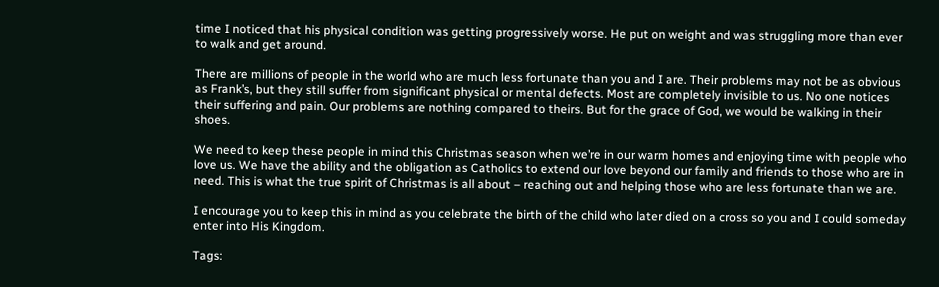time I noticed that his physical condition was getting progressively worse. He put on weight and was struggling more than ever to walk and get around.

There are millions of people in the world who are much less fortunate than you and I are. Their problems may not be as obvious as Frank’s, but they still suffer from significant physical or mental defects. Most are completely invisible to us. No one notices their suffering and pain. Our problems are nothing compared to theirs. But for the grace of God, we would be walking in their shoes.

We need to keep these people in mind this Christmas season when we’re in our warm homes and enjoying time with people who love us. We have the ability and the obligation as Catholics to extend our love beyond our family and friends to those who are in need. This is what the true spirit of Christmas is all about – reaching out and helping those who are less fortunate than we are.

I encourage you to keep this in mind as you celebrate the birth of the child who later died on a cross so you and I could someday enter into His Kingdom.

Tags: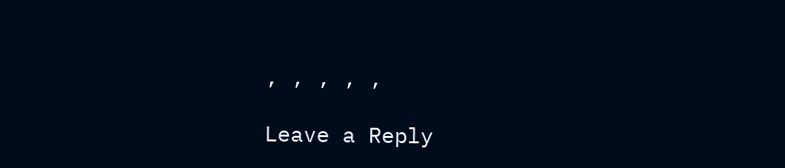, , , , ,

Leave a Reply